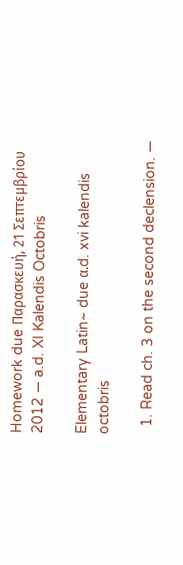Homework due Παρασκευή, 21 Σεπτεμβρίου 2012 — a.d. XI Kalendis Octobris

Elementary Latin~ due α.d. xvi kalendis octobris

  1. Read ch. 3 on the second declension. —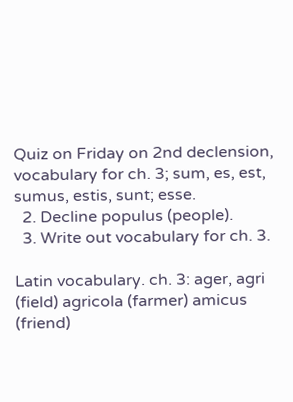Quiz on Friday on 2nd declension, vocabulary for ch. 3; sum, es, est, sumus, estis, sunt; esse.
  2. Decline populus (people).
  3. Write out vocabulary for ch. 3.

Latin vocabulary. ch. 3: ager, agri (field) agricola (farmer) amicus (friend)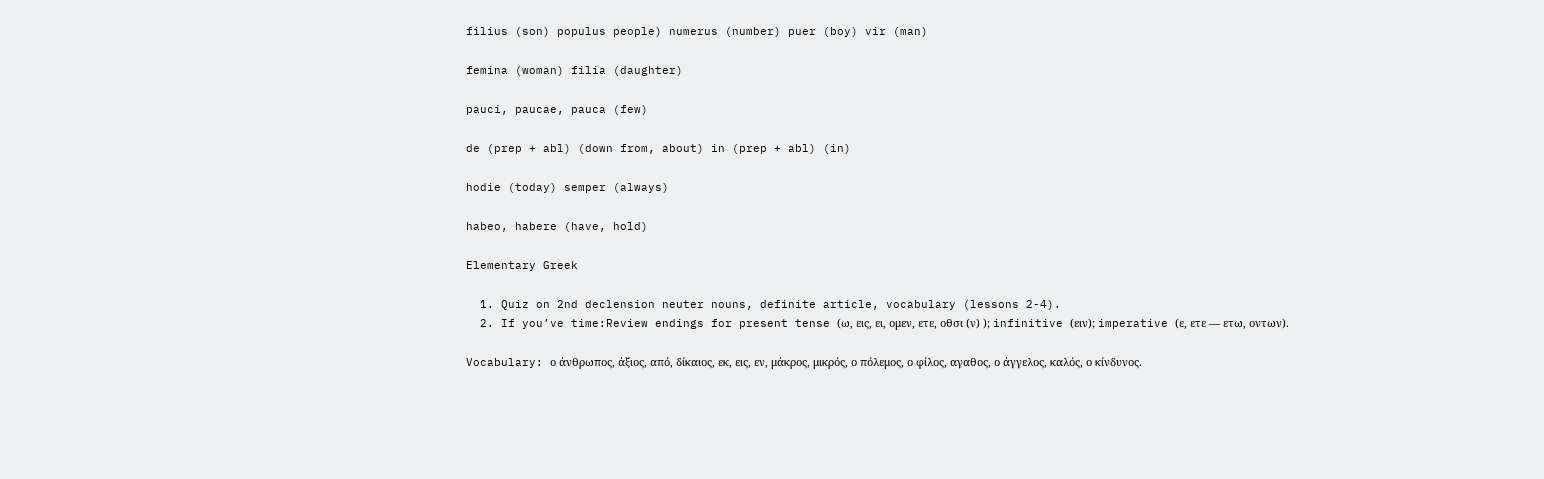filius (son) populus people) numerus (number) puer (boy) vir (man)

femina (woman) filia (daughter)

pauci, paucae, pauca (few)

de (prep + abl) (down from, about) in (prep + abl) (in)

hodie (today) semper (always)

habeo, habere (have, hold)

Elementary Greek

  1. Quiz on 2nd declension neuter nouns, definite article, vocabulary (lessons 2-4).
  2. If you’ve time:Review endings for present tense (ω, εις, ει, ομεν, ετε, οθσι (ν) ); infinitive (ειν); imperative (ε, ετε — ετω, οντων).

Vocabulary: ο άνθρωπος, άξιος, από, δίκαιος, εκ, εις, εν, μάκρος, μικρός, ο πόλεμος, ο φίλος, αγαθος, ο άγγελος, καλός, ο κίνδυνος.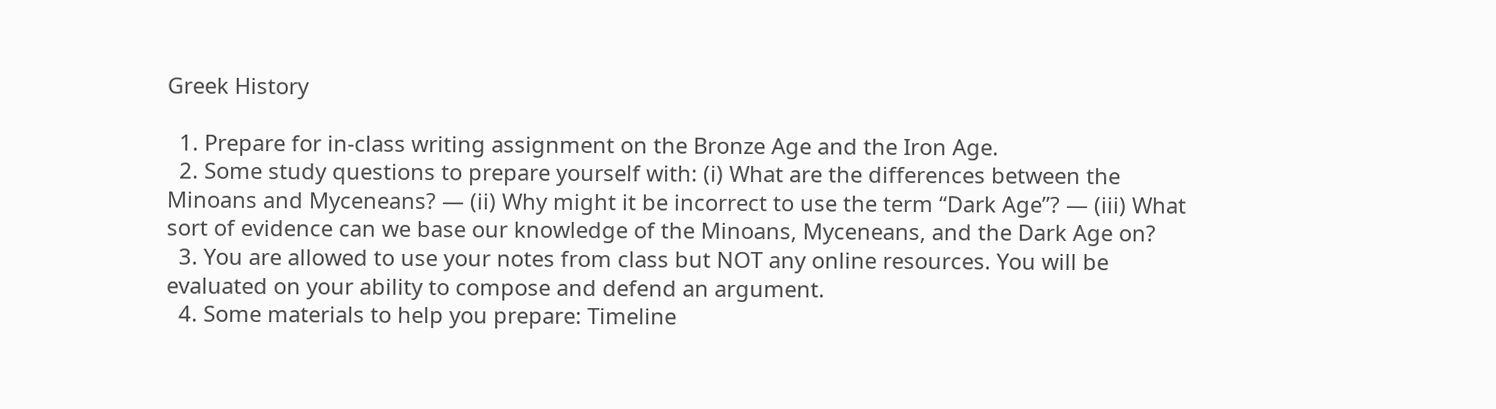Greek History

  1. Prepare for in-class writing assignment on the Bronze Age and the Iron Age.
  2. Some study questions to prepare yourself with: (i) What are the differences between the Minoans and Myceneans? — (ii) Why might it be incorrect to use the term “Dark Age”? — (iii) What sort of evidence can we base our knowledge of the Minoans, Myceneans, and the Dark Age on?
  3. You are allowed to use your notes from class but NOT any online resources. You will be evaluated on your ability to compose and defend an argument.
  4. Some materials to help you prepare: Timeline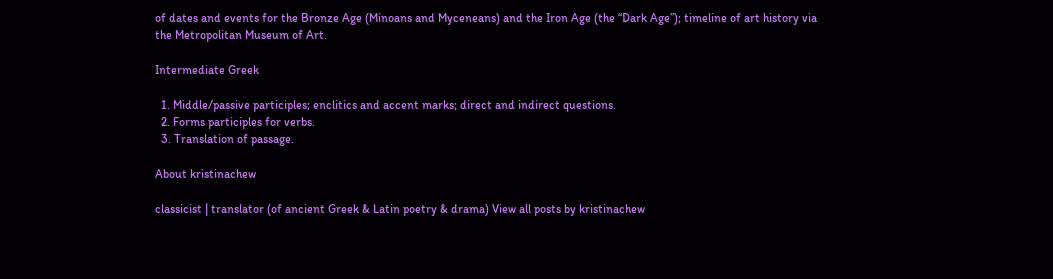of dates and events for the Bronze Age (Minoans and Myceneans) and the Iron Age (the “Dark Age”); timeline of art history via the Metropolitan Museum of Art.

Intermediate Greek

  1. Middle/passive participles; enclitics and accent marks; direct and indirect questions.
  2. Forms participles for verbs.
  3. Translation of passage.

About kristinachew

classicist | translator (of ancient Greek & Latin poetry & drama) View all posts by kristinachew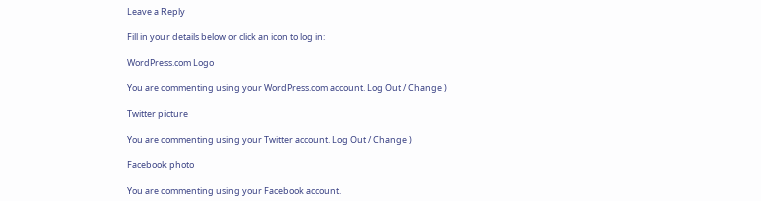Leave a Reply

Fill in your details below or click an icon to log in:

WordPress.com Logo

You are commenting using your WordPress.com account. Log Out / Change )

Twitter picture

You are commenting using your Twitter account. Log Out / Change )

Facebook photo

You are commenting using your Facebook account.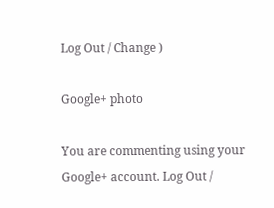Log Out / Change )

Google+ photo

You are commenting using your Google+ account. Log Out /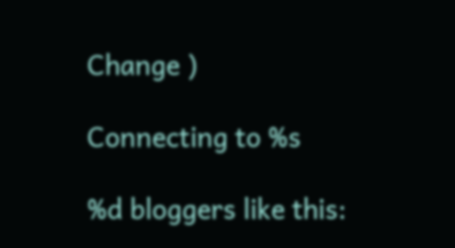Change )

Connecting to %s

%d bloggers like this: